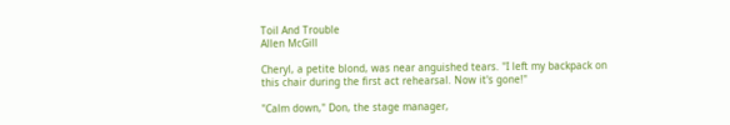Toil And Trouble
Allen McGill

Cheryl, a petite blond, was near anguished tears. "I left my backpack on this chair during the first act rehearsal. Now it's gone!"

"Calm down," Don, the stage manager,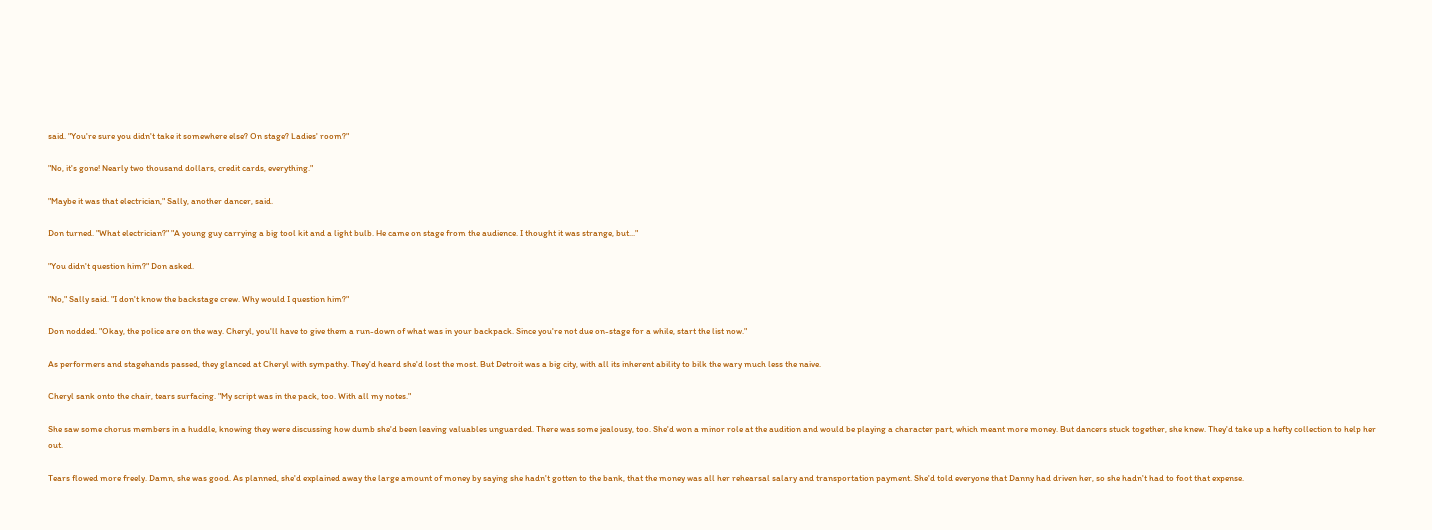said. "You're sure you didn't take it somewhere else? On stage? Ladies' room?"

"No, it's gone! Nearly two thousand dollars, credit cards, everything."

"Maybe it was that electrician," Sally, another dancer, said.

Don turned. "What electrician?" "A young guy carrying a big tool kit and a light bulb. He came on stage from the audience. I thought it was strange, but..."

"You didn't question him?" Don asked.

"No," Sally said. "I don't know the backstage crew. Why would I question him?"

Don nodded. "Okay, the police are on the way. Cheryl, you'll have to give them a run-down of what was in your backpack. Since you're not due on-stage for a while, start the list now."

As performers and stagehands passed, they glanced at Cheryl with sympathy. They'd heard she'd lost the most. But Detroit was a big city, with all its inherent ability to bilk the wary much less the naive.

Cheryl sank onto the chair, tears surfacing. "My script was in the pack, too. With all my notes."

She saw some chorus members in a huddle, knowing they were discussing how dumb she'd been leaving valuables unguarded. There was some jealousy, too. She'd won a minor role at the audition and would be playing a character part, which meant more money. But dancers stuck together, she knew. They'd take up a hefty collection to help her out.

Tears flowed more freely. Damn, she was good. As planned, she'd explained away the large amount of money by saying she hadn't gotten to the bank, that the money was all her rehearsal salary and transportation payment. She'd told everyone that Danny had driven her, so she hadn't had to foot that expense.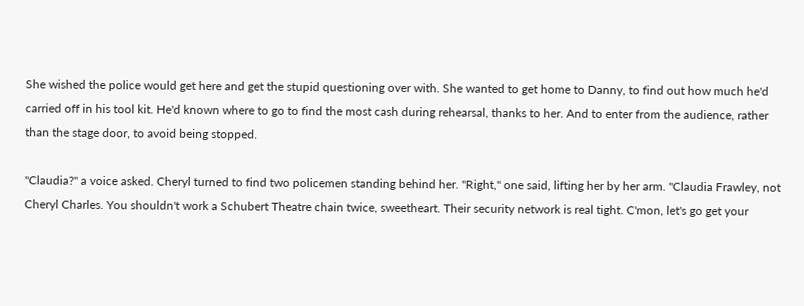She wished the police would get here and get the stupid questioning over with. She wanted to get home to Danny, to find out how much he'd carried off in his tool kit. He'd known where to go to find the most cash during rehearsal, thanks to her. And to enter from the audience, rather than the stage door, to avoid being stopped.

"Claudia?" a voice asked. Cheryl turned to find two policemen standing behind her. "Right," one said, lifting her by her arm. "Claudia Frawley, not Cheryl Charles. You shouldn't work a Schubert Theatre chain twice, sweetheart. Their security network is real tight. C'mon, let's go get your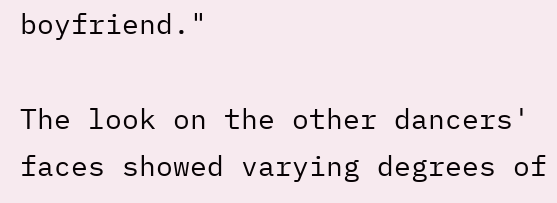boyfriend."

The look on the other dancers' faces showed varying degrees of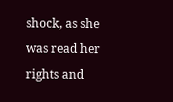shock, as she was read her rights and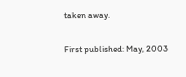taken away.

First published: May, 2003